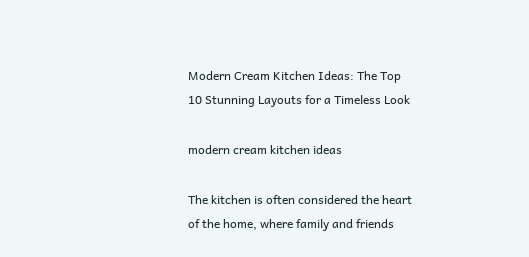Modern Cream Kitchen Ideas: The Top 10 Stunning Layouts for a Timeless Look

modern cream kitchen ideas

The kitchen is often considered the heart of the home, where family and friends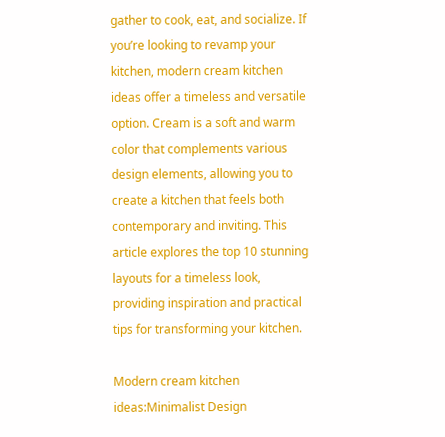gather to cook, eat, and socialize. If you’re looking to revamp your kitchen, modern cream kitchen ideas offer a timeless and versatile option. Cream is a soft and warm color that complements various design elements, allowing you to create a kitchen that feels both contemporary and inviting. This article explores the top 10 stunning layouts for a timeless look, providing inspiration and practical tips for transforming your kitchen.

Modern cream kitchen ideas:Minimalist Design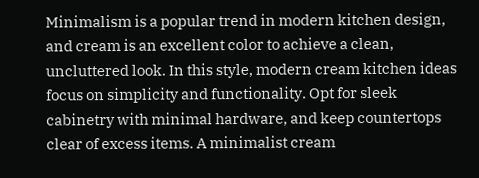Minimalism is a popular trend in modern kitchen design, and cream is an excellent color to achieve a clean, uncluttered look. In this style, modern cream kitchen ideas focus on simplicity and functionality. Opt for sleek cabinetry with minimal hardware, and keep countertops clear of excess items. A minimalist cream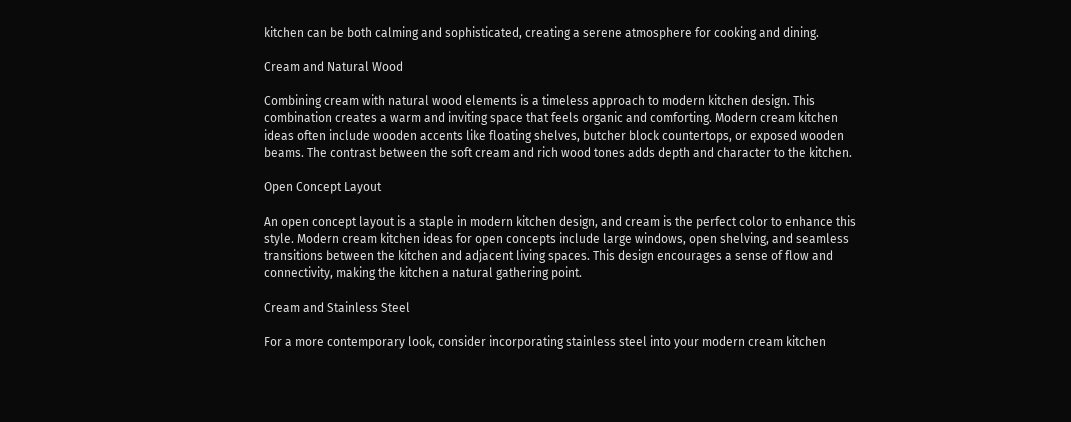kitchen can be both calming and sophisticated, creating a serene atmosphere for cooking and dining.

Cream and Natural Wood

Combining cream with natural wood elements is a timeless approach to modern kitchen design. This combination creates a warm and inviting space that feels organic and comforting. Modern cream kitchen ideas often include wooden accents like floating shelves, butcher block countertops, or exposed wooden beams. The contrast between the soft cream and rich wood tones adds depth and character to the kitchen.

Open Concept Layout

An open concept layout is a staple in modern kitchen design, and cream is the perfect color to enhance this style. Modern cream kitchen ideas for open concepts include large windows, open shelving, and seamless transitions between the kitchen and adjacent living spaces. This design encourages a sense of flow and connectivity, making the kitchen a natural gathering point.

Cream and Stainless Steel

For a more contemporary look, consider incorporating stainless steel into your modern cream kitchen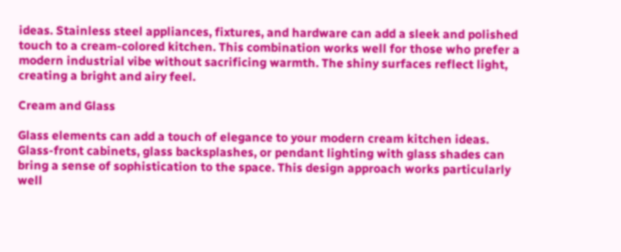ideas. Stainless steel appliances, fixtures, and hardware can add a sleek and polished touch to a cream-colored kitchen. This combination works well for those who prefer a modern industrial vibe without sacrificing warmth. The shiny surfaces reflect light, creating a bright and airy feel.

Cream and Glass

Glass elements can add a touch of elegance to your modern cream kitchen ideas. Glass-front cabinets, glass backsplashes, or pendant lighting with glass shades can bring a sense of sophistication to the space. This design approach works particularly well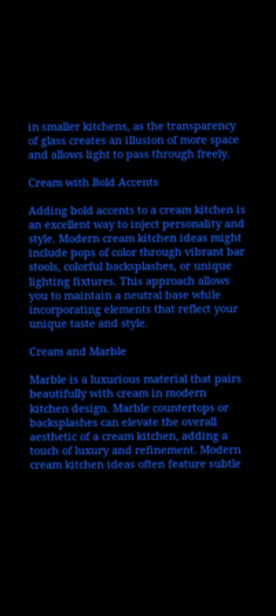in smaller kitchens, as the transparency of glass creates an illusion of more space and allows light to pass through freely.

Cream with Bold Accents

Adding bold accents to a cream kitchen is an excellent way to inject personality and style. Modern cream kitchen ideas might include pops of color through vibrant bar stools, colorful backsplashes, or unique lighting fixtures. This approach allows you to maintain a neutral base while incorporating elements that reflect your unique taste and style.

Cream and Marble

Marble is a luxurious material that pairs beautifully with cream in modern kitchen design. Marble countertops or backsplashes can elevate the overall aesthetic of a cream kitchen, adding a touch of luxury and refinement. Modern cream kitchen ideas often feature subtle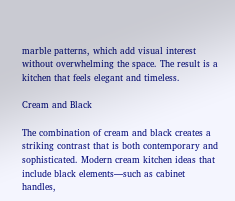marble patterns, which add visual interest without overwhelming the space. The result is a kitchen that feels elegant and timeless.

Cream and Black

The combination of cream and black creates a striking contrast that is both contemporary and sophisticated. Modern cream kitchen ideas that include black elements—such as cabinet handles,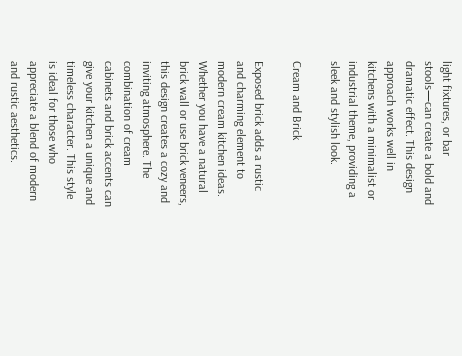light fixtures, or bar stools—can create a bold and dramatic effect. This design approach works well in kitchens with a minimalist or industrial theme, providing a sleek and stylish look.

Cream and Brick

Exposed brick adds a rustic and charming element to modern cream kitchen ideas. Whether you have a natural brick wall or use brick veneers, this design creates a cozy and inviting atmosphere. The combination of cream cabinets and brick accents can give your kitchen a unique and timeless character. This style is ideal for those who appreciate a blend of modern and rustic aesthetics.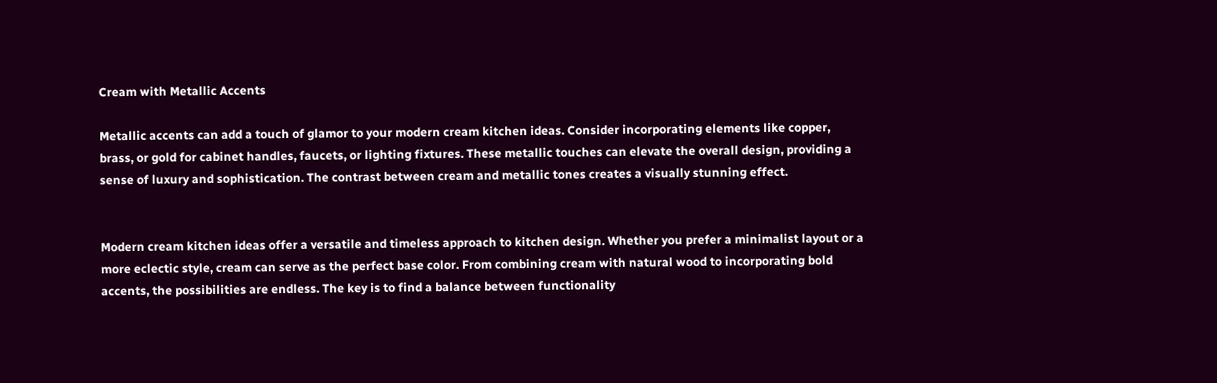Cream with Metallic Accents

Metallic accents can add a touch of glamor to your modern cream kitchen ideas. Consider incorporating elements like copper, brass, or gold for cabinet handles, faucets, or lighting fixtures. These metallic touches can elevate the overall design, providing a sense of luxury and sophistication. The contrast between cream and metallic tones creates a visually stunning effect.


Modern cream kitchen ideas offer a versatile and timeless approach to kitchen design. Whether you prefer a minimalist layout or a more eclectic style, cream can serve as the perfect base color. From combining cream with natural wood to incorporating bold accents, the possibilities are endless. The key is to find a balance between functionality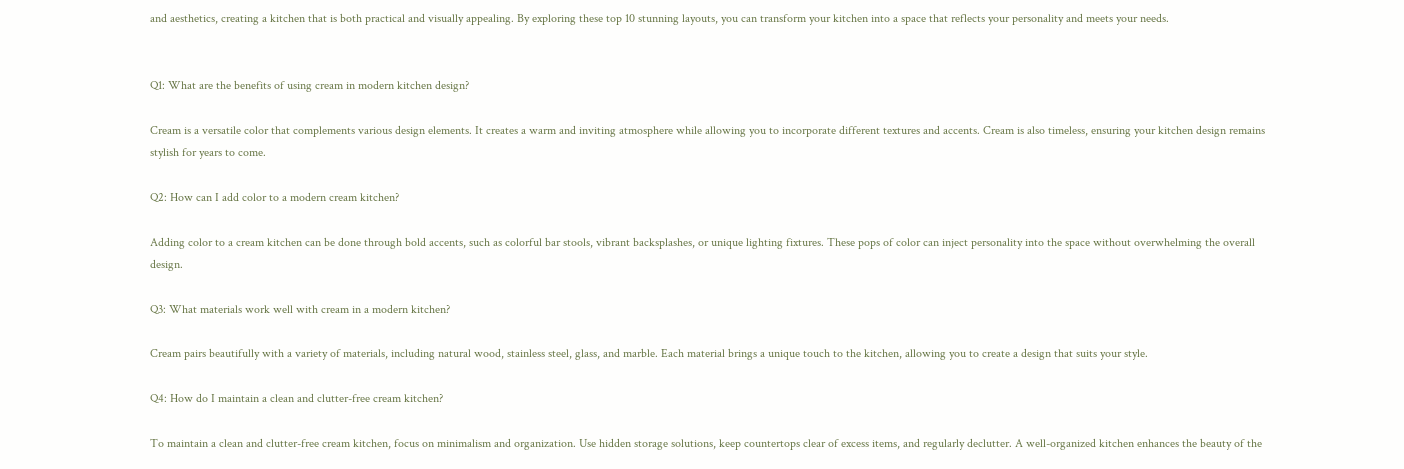and aesthetics, creating a kitchen that is both practical and visually appealing. By exploring these top 10 stunning layouts, you can transform your kitchen into a space that reflects your personality and meets your needs.


Q1: What are the benefits of using cream in modern kitchen design?

Cream is a versatile color that complements various design elements. It creates a warm and inviting atmosphere while allowing you to incorporate different textures and accents. Cream is also timeless, ensuring your kitchen design remains stylish for years to come.

Q2: How can I add color to a modern cream kitchen?

Adding color to a cream kitchen can be done through bold accents, such as colorful bar stools, vibrant backsplashes, or unique lighting fixtures. These pops of color can inject personality into the space without overwhelming the overall design.

Q3: What materials work well with cream in a modern kitchen?

Cream pairs beautifully with a variety of materials, including natural wood, stainless steel, glass, and marble. Each material brings a unique touch to the kitchen, allowing you to create a design that suits your style.

Q4: How do I maintain a clean and clutter-free cream kitchen?

To maintain a clean and clutter-free cream kitchen, focus on minimalism and organization. Use hidden storage solutions, keep countertops clear of excess items, and regularly declutter. A well-organized kitchen enhances the beauty of the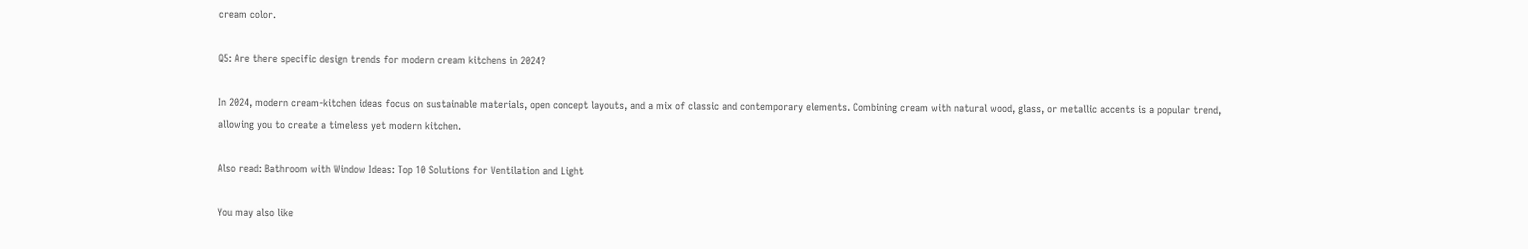cream color.

Q5: Are there specific design trends for modern cream kitchens in 2024?

In 2024, modern cream-kitchen ideas focus on sustainable materials, open concept layouts, and a mix of classic and contemporary elements. Combining cream with natural wood, glass, or metallic accents is a popular trend, allowing you to create a timeless yet modern kitchen.

Also read: Bathroom with Window Ideas: Top 10 Solutions for Ventilation and Light

You may also like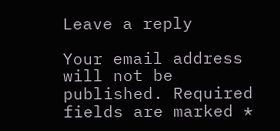Leave a reply

Your email address will not be published. Required fields are marked *